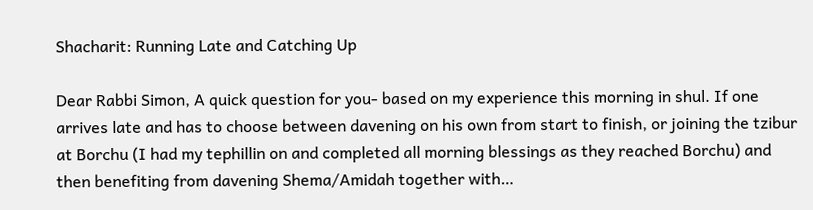Shacharit: Running Late and Catching Up

Dear Rabbi Simon, A quick question for you- based on my experience this morning in shul. If one arrives late and has to choose between davening on his own from start to finish, or joining the tzibur at Borchu (I had my tephillin on and completed all morning blessings as they reached Borchu) and then benefiting from davening Shema/Amidah together with…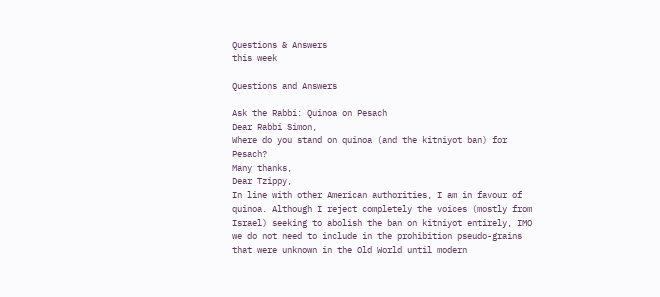Questions & Answers
this week

Questions and Answers

Ask the Rabbi: Quinoa on Pesach
Dear Rabbi Simon,
Where do you stand on quinoa (and the kitniyot ban) for Pesach?
Many thanks,
Dear Tzippy,
In line with other American authorities, I am in favour of quinoa. Although I reject completely the voices (mostly from Israel) seeking to abolish the ban on kitniyot entirely, IMO we do not need to include in the prohibition pseudo-grains that were unknown in the Old World until modern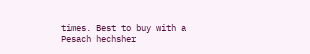times. Best to buy with a Pesach hechsher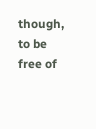though, to be free of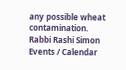any possible wheat contamination.
Rabbi Rashi Simon
Events / Calendar